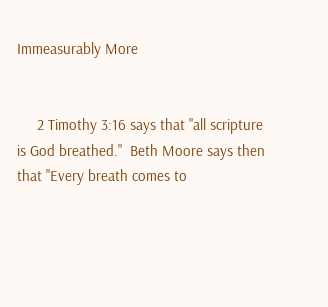Immeasurably More


     2 Timothy 3:16 says that "all scripture is God breathed."  Beth Moore says then that "Every breath comes to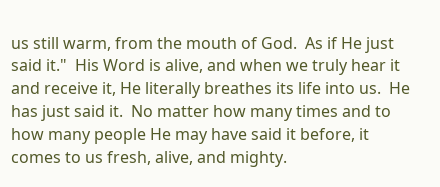us still warm, from the mouth of God.  As if He just said it."  His Word is alive, and when we truly hear it and receive it, He literally breathes its life into us.  He has just said it.  No matter how many times and to how many people He may have said it before, it comes to us fresh, alive, and mighty.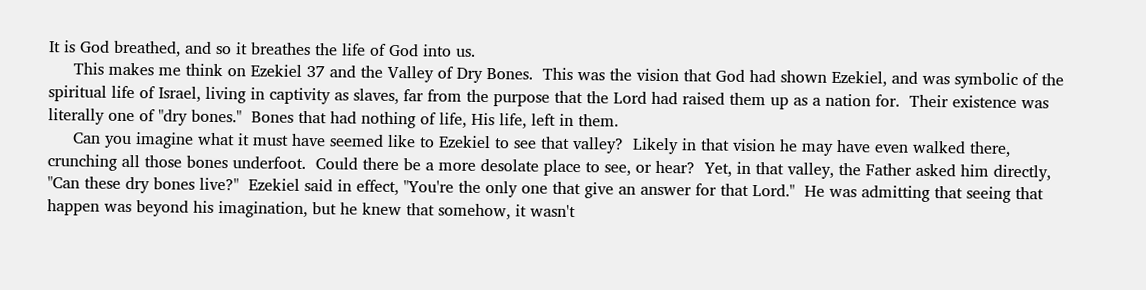It is God breathed, and so it breathes the life of God into us.
     This makes me think on Ezekiel 37 and the Valley of Dry Bones.  This was the vision that God had shown Ezekiel, and was symbolic of the spiritual life of Israel, living in captivity as slaves, far from the purpose that the Lord had raised them up as a nation for.  Their existence was literally one of "dry bones."  Bones that had nothing of life, His life, left in them.
     Can you imagine what it must have seemed like to Ezekiel to see that valley?  Likely in that vision he may have even walked there, crunching all those bones underfoot.  Could there be a more desolate place to see, or hear?  Yet, in that valley, the Father asked him directly, "Can these dry bones live?"  Ezekiel said in effect, "You're the only one that give an answer for that Lord."  He was admitting that seeing that happen was beyond his imagination, but he knew that somehow, it wasn't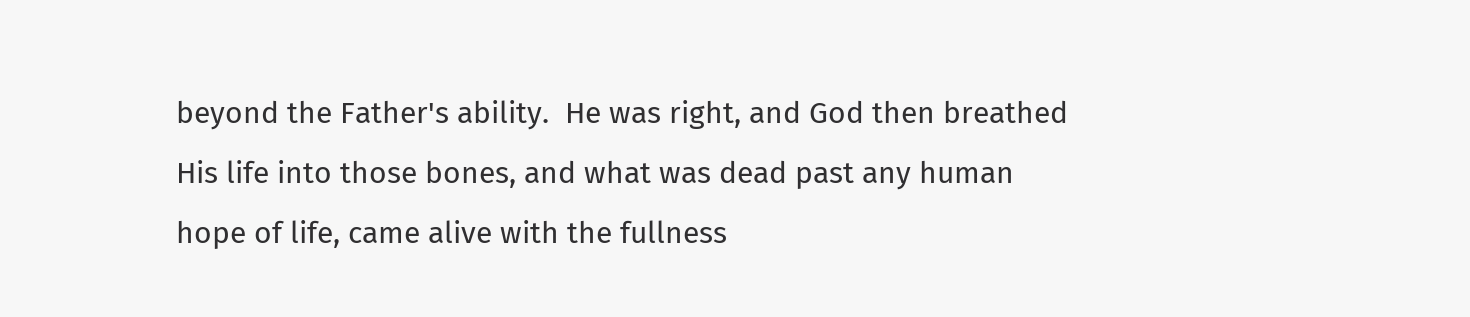beyond the Father's ability.  He was right, and God then breathed His life into those bones, and what was dead past any human hope of life, came alive with the fullness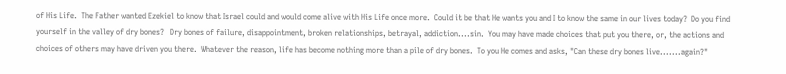of His Life.  The Father wanted Ezekiel to know that Israel could and would come alive with His Life once more.  Could it be that He wants you and I to know the same in our lives today?  Do you find yourself in the valley of dry bones?   Dry bones of failure, disappointment, broken relationships, betrayal, addiction....sin.  You may have made choices that put you there, or, the actions and choices of others may have driven you there.  Whatever the reason, life has become nothing more than a pile of dry bones.  To you He comes and asks, "Can these dry bones live.......again?"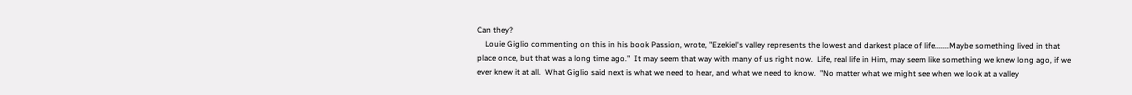Can they?
    Louie Giglio commenting on this in his book Passion, wrote, "Ezekiel's valley represents the lowest and darkest place of life.......Maybe something lived in that place once, but that was a long time ago."  It may seem that way with many of us right now.  Life, real life in Him, may seem like something we knew long ago, if we ever knew it at all.  What Giglio said next is what we need to hear, and what we need to know.  "No matter what we might see when we look at a valley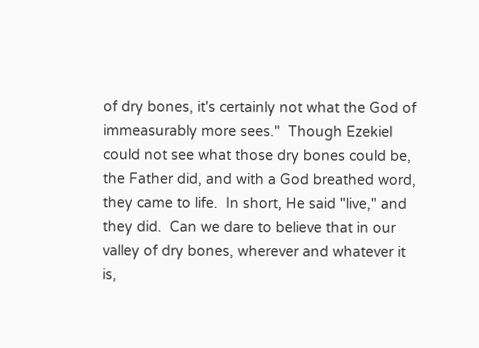of dry bones, it's certainly not what the God of immeasurably more sees."  Though Ezekiel could not see what those dry bones could be, the Father did, and with a God breathed word, they came to life.  In short, He said "live," and they did.  Can we dare to believe that in our valley of dry bones, wherever and whatever it is,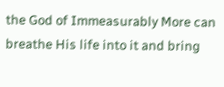the God of Immeasurably More can breathe His life into it and bring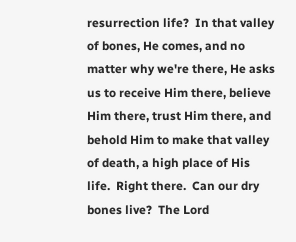resurrection life?  In that valley of bones, He comes, and no matter why we're there, He asks us to receive Him there, believe Him there, trust Him there, and behold Him to make that valley of death, a high place of His life.  Right there.  Can our dry bones live?  The Lord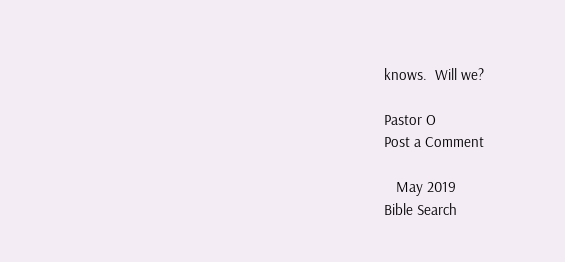knows.  Will we?

Pastor O
Post a Comment

   May 2019
Bible Search